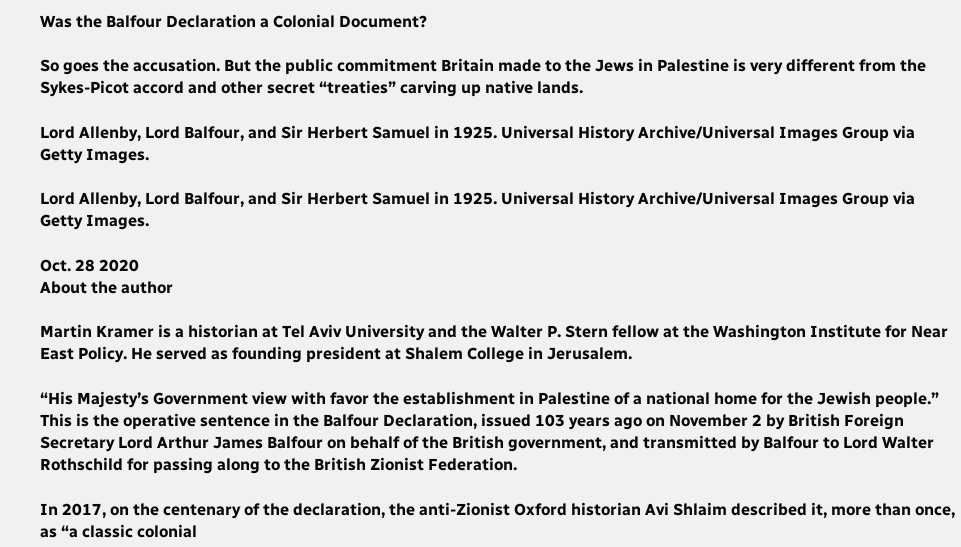Was the Balfour Declaration a Colonial Document?

So goes the accusation. But the public commitment Britain made to the Jews in Palestine is very different from the Sykes-Picot accord and other secret “treaties” carving up native lands.

Lord Allenby, Lord Balfour, and Sir Herbert Samuel in 1925. Universal History Archive/Universal Images Group via Getty Images.

Lord Allenby, Lord Balfour, and Sir Herbert Samuel in 1925. Universal History Archive/Universal Images Group via Getty Images.

Oct. 28 2020
About the author

Martin Kramer is a historian at Tel Aviv University and the Walter P. Stern fellow at the Washington Institute for Near East Policy. He served as founding president at Shalem College in Jerusalem.

“His Majesty’s Government view with favor the establishment in Palestine of a national home for the Jewish people.” This is the operative sentence in the Balfour Declaration, issued 103 years ago on November 2 by British Foreign Secretary Lord Arthur James Balfour on behalf of the British government, and transmitted by Balfour to Lord Walter Rothschild for passing along to the British Zionist Federation.

In 2017, on the centenary of the declaration, the anti-Zionist Oxford historian Avi Shlaim described it, more than once, as “a classic colonial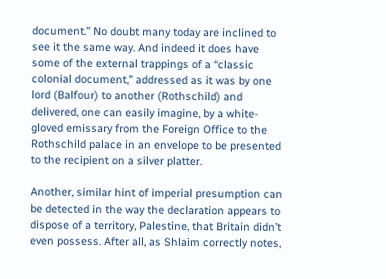document.” No doubt many today are inclined to see it the same way. And indeed it does have some of the external trappings of a “classic colonial document,” addressed as it was by one lord (Balfour) to another (Rothschild) and delivered, one can easily imagine, by a white-gloved emissary from the Foreign Office to the Rothschild palace in an envelope to be presented to the recipient on a silver platter.

Another, similar hint of imperial presumption can be detected in the way the declaration appears to dispose of a territory, Palestine, that Britain didn’t even possess. After all, as Shlaim correctly notes,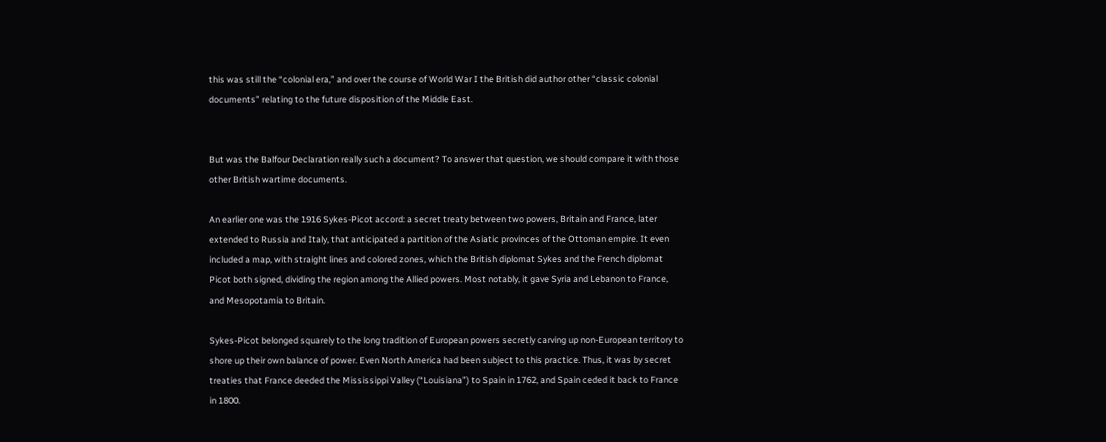this was still the “colonial era,” and over the course of World War I the British did author other “classic colonial documents” relating to the future disposition of the Middle East.


But was the Balfour Declaration really such a document? To answer that question, we should compare it with those other British wartime documents.

An earlier one was the 1916 Sykes-Picot accord: a secret treaty between two powers, Britain and France, later extended to Russia and Italy, that anticipated a partition of the Asiatic provinces of the Ottoman empire. It even included a map, with straight lines and colored zones, which the British diplomat Sykes and the French diplomat Picot both signed, dividing the region among the Allied powers. Most notably, it gave Syria and Lebanon to France, and Mesopotamia to Britain.

Sykes-Picot belonged squarely to the long tradition of European powers secretly carving up non-European territory to shore up their own balance of power. Even North America had been subject to this practice. Thus, it was by secret treaties that France deeded the Mississippi Valley (“Louisiana”) to Spain in 1762, and Spain ceded it back to France in 1800.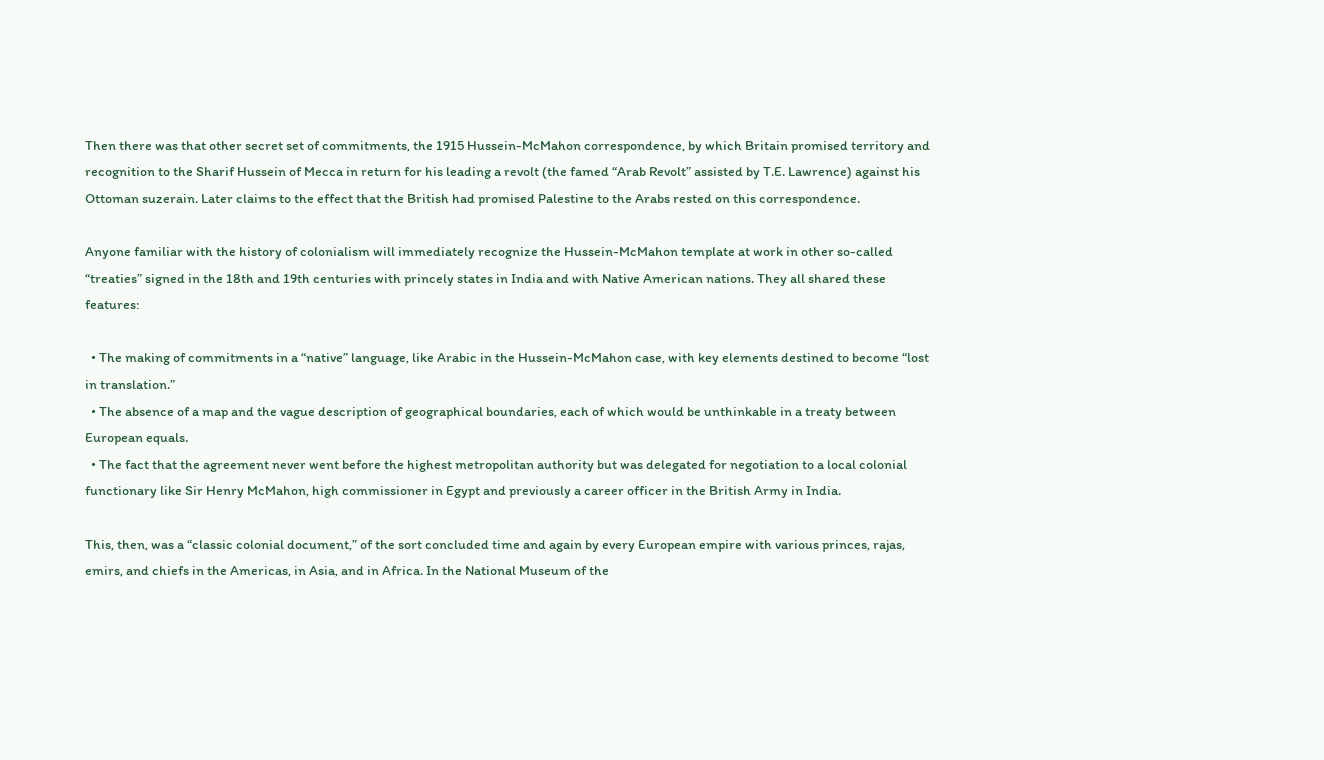Then there was that other secret set of commitments, the 1915 Hussein-McMahon correspondence, by which Britain promised territory and recognition to the Sharif Hussein of Mecca in return for his leading a revolt (the famed “Arab Revolt” assisted by T.E. Lawrence) against his Ottoman suzerain. Later claims to the effect that the British had promised Palestine to the Arabs rested on this correspondence.

Anyone familiar with the history of colonialism will immediately recognize the Hussein-McMahon template at work in other so-called “treaties” signed in the 18th and 19th centuries with princely states in India and with Native American nations. They all shared these features:

  • The making of commitments in a “native” language, like Arabic in the Hussein-McMahon case, with key elements destined to become “lost in translation.”
  • The absence of a map and the vague description of geographical boundaries, each of which would be unthinkable in a treaty between European equals.
  • The fact that the agreement never went before the highest metropolitan authority but was delegated for negotiation to a local colonial functionary like Sir Henry McMahon, high commissioner in Egypt and previously a career officer in the British Army in India.

This, then, was a “classic colonial document,” of the sort concluded time and again by every European empire with various princes, rajas, emirs, and chiefs in the Americas, in Asia, and in Africa. In the National Museum of the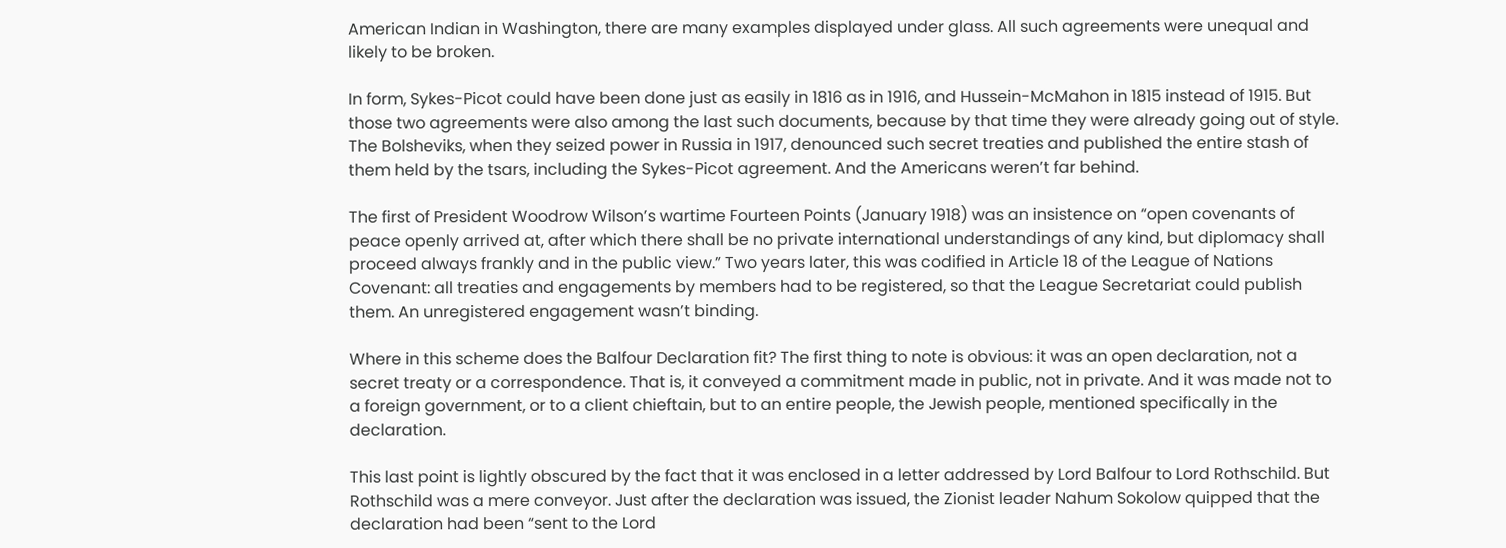American Indian in Washington, there are many examples displayed under glass. All such agreements were unequal and likely to be broken.

In form, Sykes-Picot could have been done just as easily in 1816 as in 1916, and Hussein-McMahon in 1815 instead of 1915. But those two agreements were also among the last such documents, because by that time they were already going out of style. The Bolsheviks, when they seized power in Russia in 1917, denounced such secret treaties and published the entire stash of them held by the tsars, including the Sykes-Picot agreement. And the Americans weren’t far behind.

The first of President Woodrow Wilson’s wartime Fourteen Points (January 1918) was an insistence on “open covenants of peace openly arrived at, after which there shall be no private international understandings of any kind, but diplomacy shall proceed always frankly and in the public view.” Two years later, this was codified in Article 18 of the League of Nations Covenant: all treaties and engagements by members had to be registered, so that the League Secretariat could publish them. An unregistered engagement wasn’t binding.

Where in this scheme does the Balfour Declaration fit? The first thing to note is obvious: it was an open declaration, not a secret treaty or a correspondence. That is, it conveyed a commitment made in public, not in private. And it was made not to a foreign government, or to a client chieftain, but to an entire people, the Jewish people, mentioned specifically in the declaration.

This last point is lightly obscured by the fact that it was enclosed in a letter addressed by Lord Balfour to Lord Rothschild. But Rothschild was a mere conveyor. Just after the declaration was issued, the Zionist leader Nahum Sokolow quipped that the declaration had been “sent to the Lord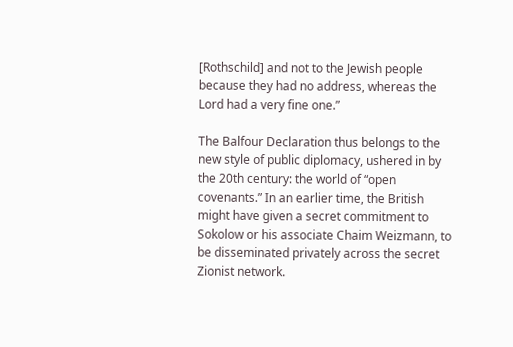[Rothschild] and not to the Jewish people because they had no address, whereas the Lord had a very fine one.”

The Balfour Declaration thus belongs to the new style of public diplomacy, ushered in by the 20th century: the world of “open covenants.” In an earlier time, the British might have given a secret commitment to Sokolow or his associate Chaim Weizmann, to be disseminated privately across the secret Zionist network.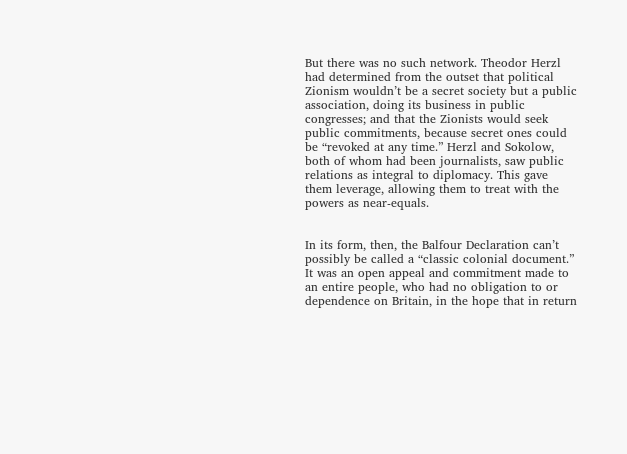But there was no such network. Theodor Herzl had determined from the outset that political Zionism wouldn’t be a secret society but a public association, doing its business in public congresses; and that the Zionists would seek public commitments, because secret ones could be “revoked at any time.” Herzl and Sokolow, both of whom had been journalists, saw public relations as integral to diplomacy. This gave them leverage, allowing them to treat with the powers as near-equals.


In its form, then, the Balfour Declaration can’t possibly be called a “classic colonial document.” It was an open appeal and commitment made to an entire people, who had no obligation to or dependence on Britain, in the hope that in return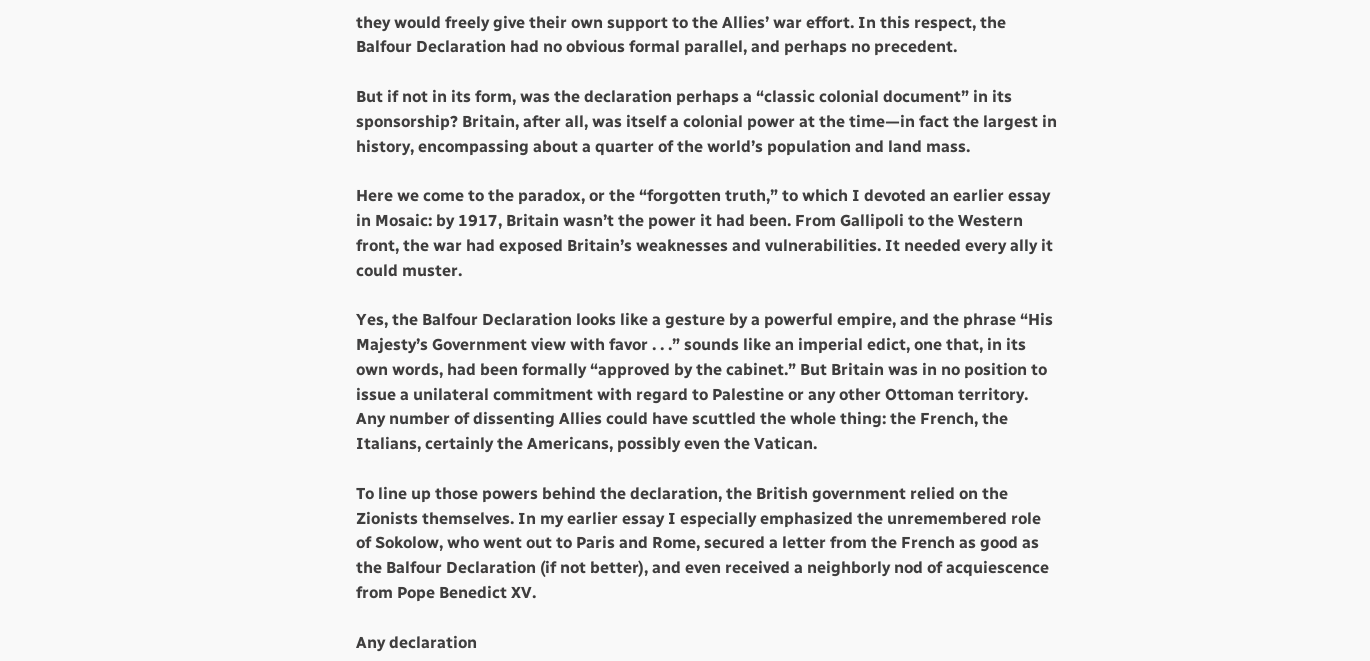they would freely give their own support to the Allies’ war effort. In this respect, the Balfour Declaration had no obvious formal parallel, and perhaps no precedent.

But if not in its form, was the declaration perhaps a “classic colonial document” in its sponsorship? Britain, after all, was itself a colonial power at the time—in fact the largest in history, encompassing about a quarter of the world’s population and land mass.

Here we come to the paradox, or the “forgotten truth,” to which I devoted an earlier essay in Mosaic: by 1917, Britain wasn’t the power it had been. From Gallipoli to the Western front, the war had exposed Britain’s weaknesses and vulnerabilities. It needed every ally it could muster.

Yes, the Balfour Declaration looks like a gesture by a powerful empire, and the phrase “His Majesty’s Government view with favor . . .” sounds like an imperial edict, one that, in its own words, had been formally “approved by the cabinet.” But Britain was in no position to issue a unilateral commitment with regard to Palestine or any other Ottoman territory. Any number of dissenting Allies could have scuttled the whole thing: the French, the Italians, certainly the Americans, possibly even the Vatican.

To line up those powers behind the declaration, the British government relied on the Zionists themselves. In my earlier essay I especially emphasized the unremembered role of Sokolow, who went out to Paris and Rome, secured a letter from the French as good as the Balfour Declaration (if not better), and even received a neighborly nod of acquiescence from Pope Benedict XV.

Any declaration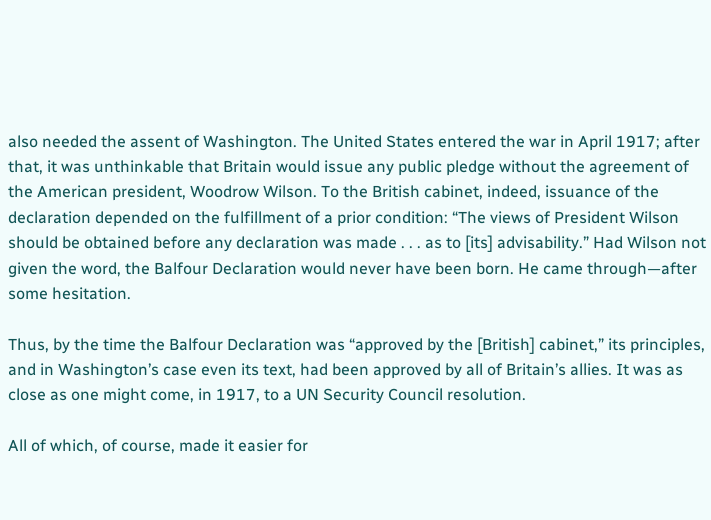also needed the assent of Washington. The United States entered the war in April 1917; after that, it was unthinkable that Britain would issue any public pledge without the agreement of the American president, Woodrow Wilson. To the British cabinet, indeed, issuance of the declaration depended on the fulfillment of a prior condition: “The views of President Wilson should be obtained before any declaration was made . . . as to [its] advisability.” Had Wilson not given the word, the Balfour Declaration would never have been born. He came through—after some hesitation.

Thus, by the time the Balfour Declaration was “approved by the [British] cabinet,” its principles, and in Washington’s case even its text, had been approved by all of Britain’s allies. It was as close as one might come, in 1917, to a UN Security Council resolution.

All of which, of course, made it easier for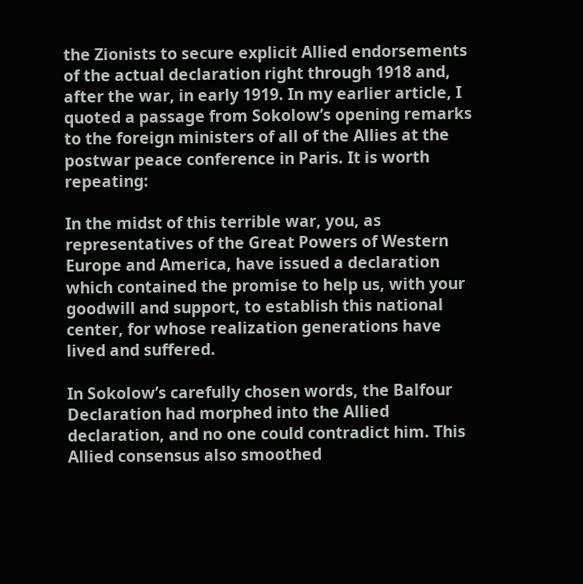the Zionists to secure explicit Allied endorsements of the actual declaration right through 1918 and, after the war, in early 1919. In my earlier article, I quoted a passage from Sokolow’s opening remarks to the foreign ministers of all of the Allies at the postwar peace conference in Paris. It is worth repeating:

In the midst of this terrible war, you, as representatives of the Great Powers of Western Europe and America, have issued a declaration which contained the promise to help us, with your goodwill and support, to establish this national center, for whose realization generations have lived and suffered.

In Sokolow’s carefully chosen words, the Balfour Declaration had morphed into the Allied declaration, and no one could contradict him. This Allied consensus also smoothed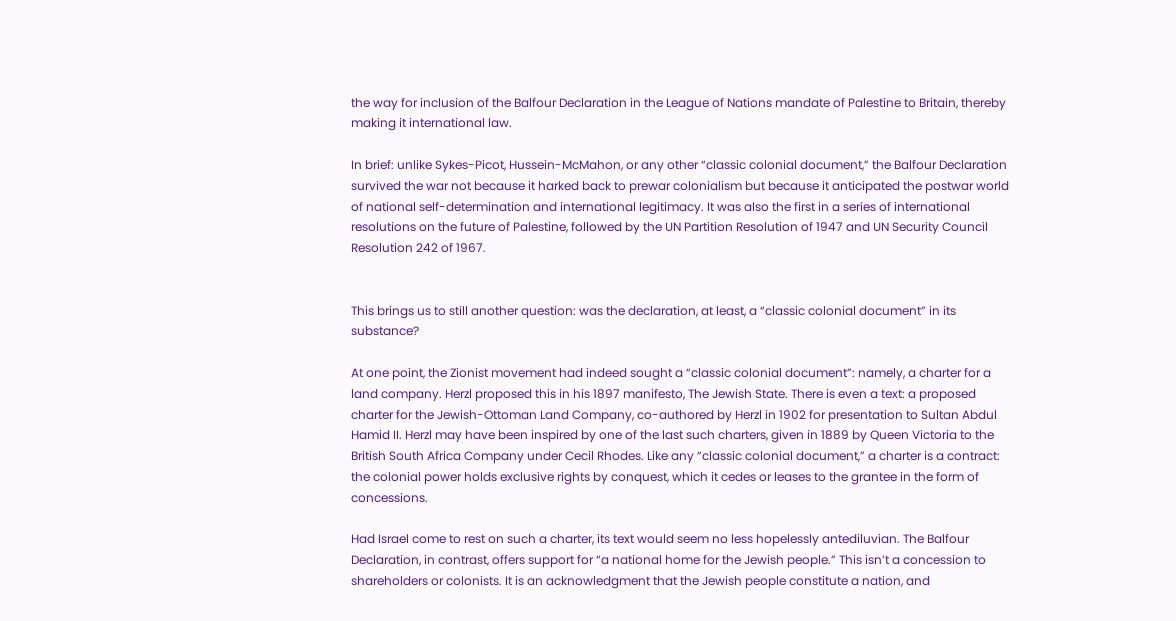the way for inclusion of the Balfour Declaration in the League of Nations mandate of Palestine to Britain, thereby making it international law.

In brief: unlike Sykes-Picot, Hussein-McMahon, or any other “classic colonial document,” the Balfour Declaration survived the war not because it harked back to prewar colonialism but because it anticipated the postwar world of national self-determination and international legitimacy. It was also the first in a series of international resolutions on the future of Palestine, followed by the UN Partition Resolution of 1947 and UN Security Council Resolution 242 of 1967.


This brings us to still another question: was the declaration, at least, a “classic colonial document” in its substance?

At one point, the Zionist movement had indeed sought a “classic colonial document”: namely, a charter for a land company. Herzl proposed this in his 1897 manifesto, The Jewish State. There is even a text: a proposed charter for the Jewish-Ottoman Land Company, co-authored by Herzl in 1902 for presentation to Sultan Abdul Hamid II. Herzl may have been inspired by one of the last such charters, given in 1889 by Queen Victoria to the British South Africa Company under Cecil Rhodes. Like any “classic colonial document,” a charter is a contract: the colonial power holds exclusive rights by conquest, which it cedes or leases to the grantee in the form of concessions.

Had Israel come to rest on such a charter, its text would seem no less hopelessly antediluvian. The Balfour Declaration, in contrast, offers support for “a national home for the Jewish people.” This isn’t a concession to shareholders or colonists. It is an acknowledgment that the Jewish people constitute a nation, and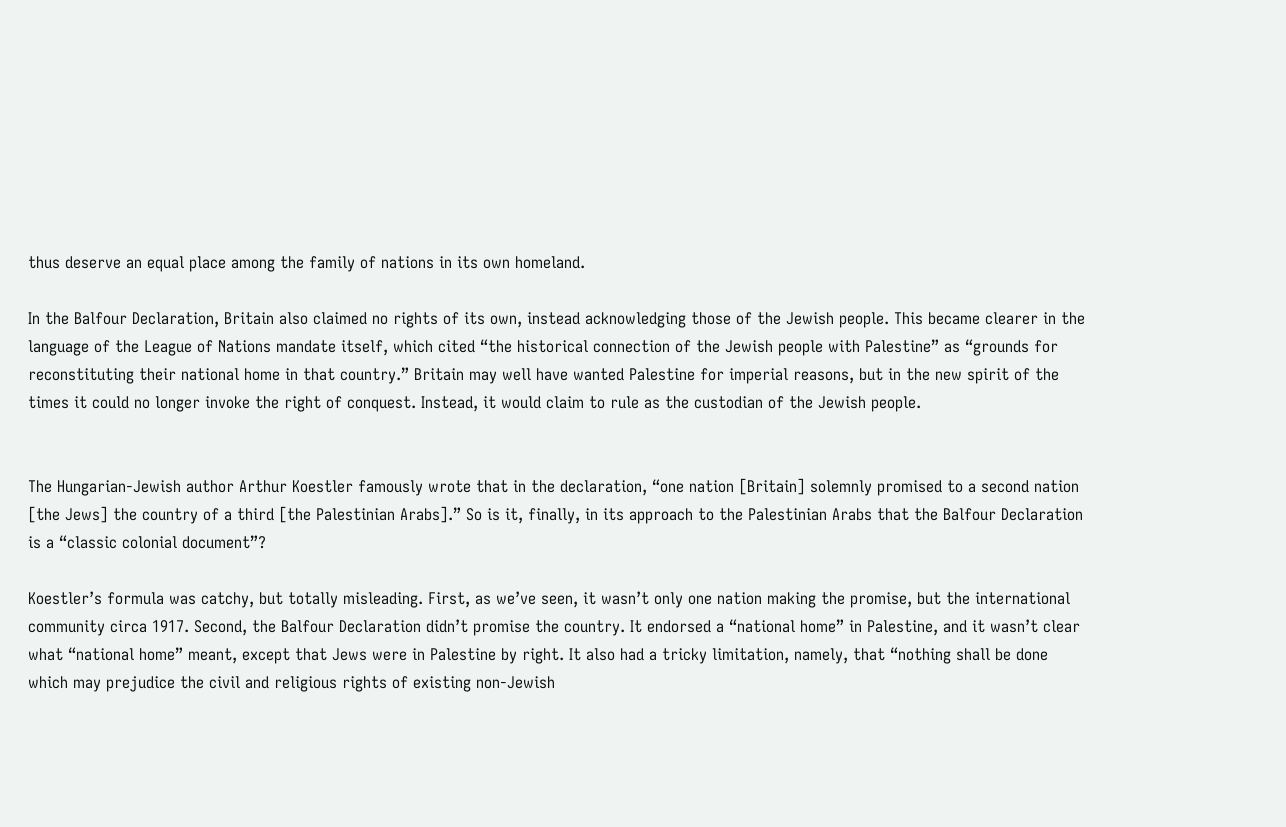thus deserve an equal place among the family of nations in its own homeland.

In the Balfour Declaration, Britain also claimed no rights of its own, instead acknowledging those of the Jewish people. This became clearer in the language of the League of Nations mandate itself, which cited “the historical connection of the Jewish people with Palestine” as “grounds for reconstituting their national home in that country.” Britain may well have wanted Palestine for imperial reasons, but in the new spirit of the times it could no longer invoke the right of conquest. Instead, it would claim to rule as the custodian of the Jewish people.


The Hungarian-Jewish author Arthur Koestler famously wrote that in the declaration, “one nation [Britain] solemnly promised to a second nation [the Jews] the country of a third [the Palestinian Arabs].” So is it, finally, in its approach to the Palestinian Arabs that the Balfour Declaration is a “classic colonial document”?

Koestler’s formula was catchy, but totally misleading. First, as we’ve seen, it wasn’t only one nation making the promise, but the international community circa 1917. Second, the Balfour Declaration didn’t promise the country. It endorsed a “national home” in Palestine, and it wasn’t clear what “national home” meant, except that Jews were in Palestine by right. It also had a tricky limitation, namely, that “nothing shall be done which may prejudice the civil and religious rights of existing non-Jewish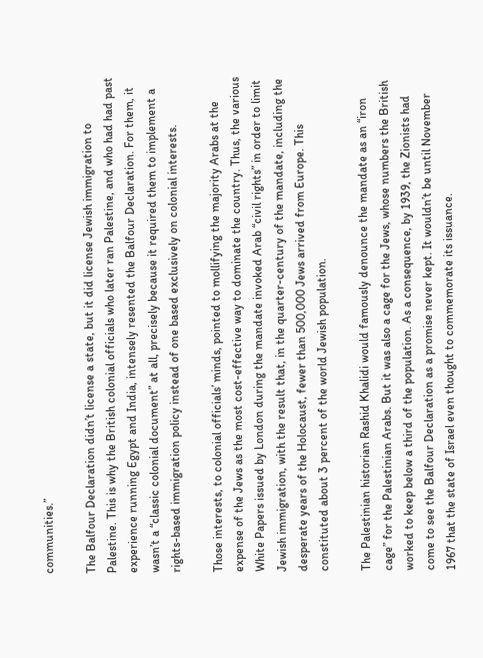communities.”

The Balfour Declaration didn’t license a state, but it did license Jewish immigration to Palestine. This is why the British colonial officials who later ran Palestine, and who had had past experience running Egypt and India, intensely resented the Balfour Declaration. For them, it wasn’t a “classic colonial document” at all, precisely because it required them to implement a rights-based immigration policy instead of one based exclusively on colonial interests.

Those interests, to colonial officials’ minds, pointed to mollifying the majority Arabs at the expense of the Jews as the most cost-effective way to dominate the country. Thus, the various White Papers issued by London during the mandate invoked Arab “civil rights” in order to limit Jewish immigration, with the result that, in the quarter-century of the mandate, including the desperate years of the Holocaust, fewer than 500,000 Jews arrived from Europe. This constituted about 3 percent of the world Jewish population.

The Palestinian historian Rashid Khalidi would famously denounce the mandate as an “iron cage” for the Palestinian Arabs. But it was also a cage for the Jews, whose numbers the British worked to keep below a third of the population. As a consequence, by 1939, the Zionists had come to see the Balfour Declaration as a promise never kept. It wouldn’t be until November 1967 that the state of Israel even thought to commemorate its issuance.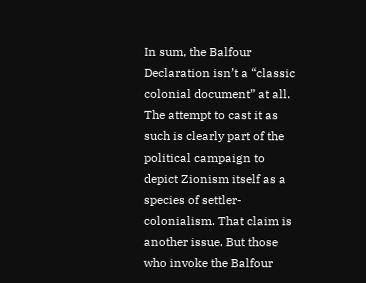In sum, the Balfour Declaration isn’t a “classic colonial document” at all. The attempt to cast it as such is clearly part of the political campaign to depict Zionism itself as a species of settler-colonialism. That claim is another issue. But those who invoke the Balfour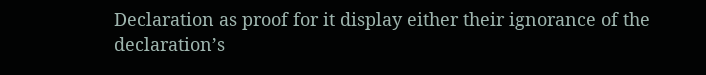Declaration as proof for it display either their ignorance of the declaration’s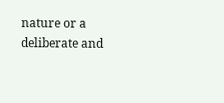nature or a deliberate and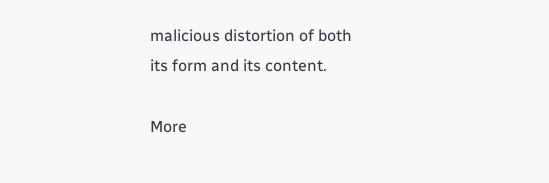malicious distortion of both its form and its content.

More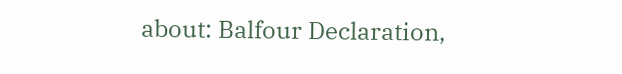about: Balfour Declaration,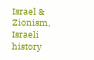Israel & Zionism, Israeli history